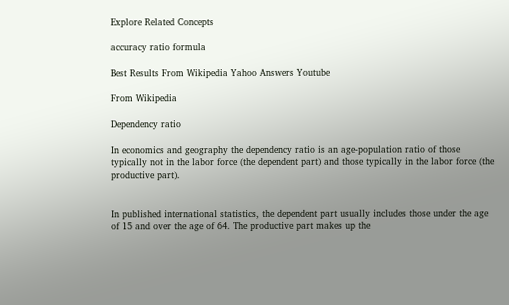Explore Related Concepts

accuracy ratio formula

Best Results From Wikipedia Yahoo Answers Youtube

From Wikipedia

Dependency ratio

In economics and geography the dependency ratio is an age-population ratio of those typically not in the labor force (the dependent part) and those typically in the labor force (the productive part).


In published international statistics, the dependent part usually includes those under the age of 15 and over the age of 64. The productive part makes up the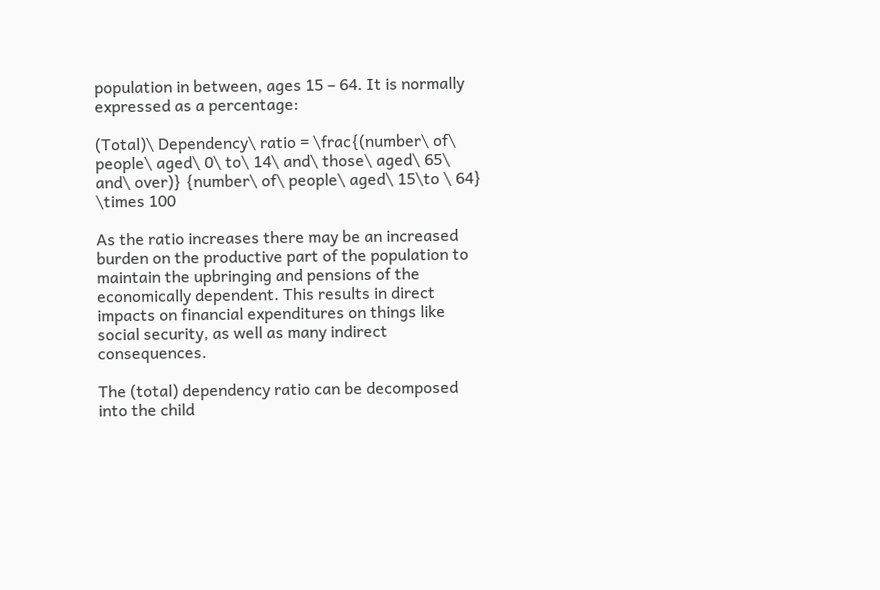population in between, ages 15 – 64. It is normally expressed as a percentage:

(Total)\ Dependency\ ratio = \frac{(number\ of\ people\ aged\ 0\ to\ 14\ and\ those\ aged\ 65\ and\ over)} {number\ of\ people\ aged\ 15\to \ 64} \times 100

As the ratio increases there may be an increased burden on the productive part of the population to maintain the upbringing and pensions of the economically dependent. This results in direct impacts on financial expenditures on things like social security, as well as many indirect consequences.

The (total) dependency ratio can be decomposed into the child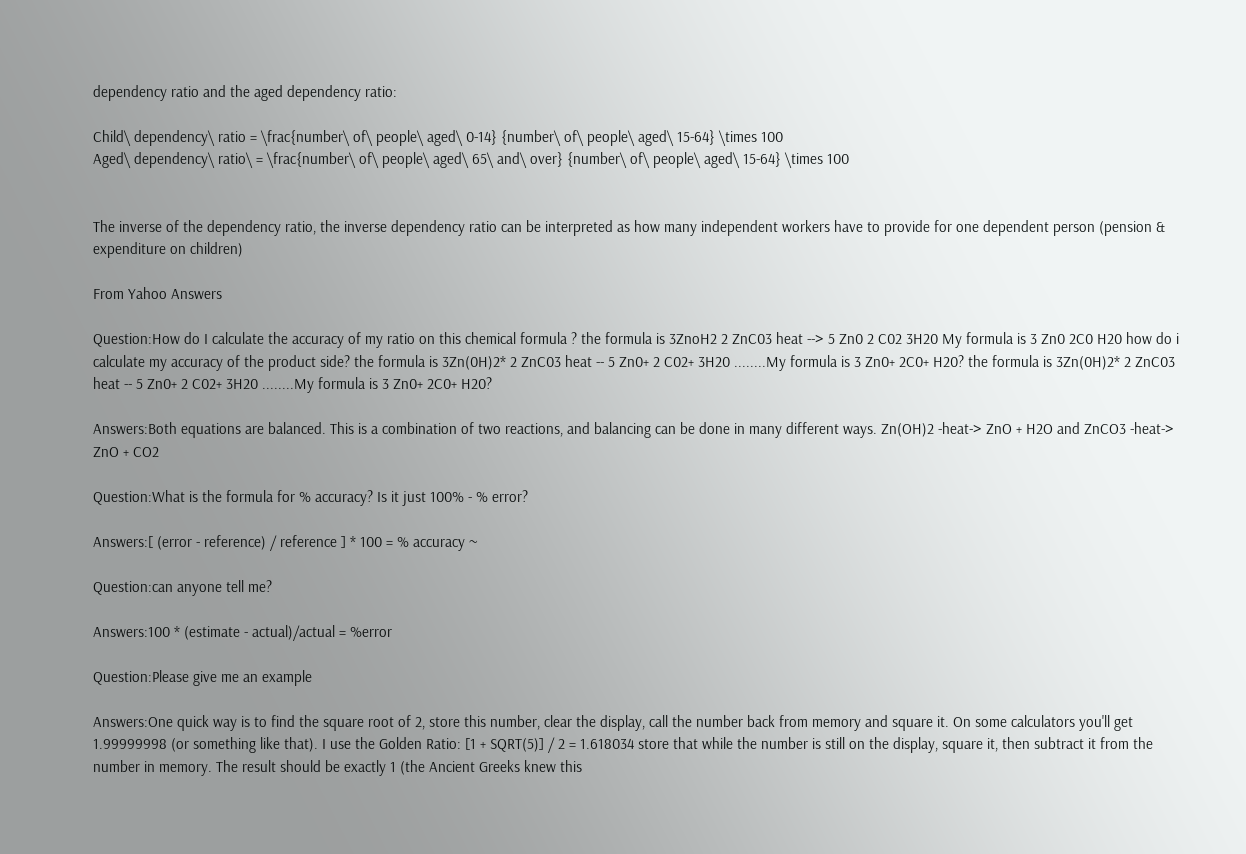dependency ratio and the aged dependency ratio:

Child\ dependency\ ratio = \frac{number\ of\ people\ aged\ 0-14} {number\ of\ people\ aged\ 15-64} \times 100
Aged\ dependency\ ratio\ = \frac{number\ of\ people\ aged\ 65\ and\ over} {number\ of\ people\ aged\ 15-64} \times 100


The inverse of the dependency ratio, the inverse dependency ratio can be interpreted as how many independent workers have to provide for one dependent person (pension & expenditure on children)

From Yahoo Answers

Question:How do I calculate the accuracy of my ratio on this chemical formula ? the formula is 3ZnoH2 2 ZnC03 heat --> 5 Zn0 2 C02 3H20 My formula is 3 Zn0 2C0 H20 how do i calculate my accuracy of the product side? the formula is 3Zn(0H)2* 2 ZnC03 heat -- 5 Zn0+ 2 C02+ 3H20 ........My formula is 3 Zn0+ 2C0+ H20? the formula is 3Zn(0H)2* 2 ZnC03 heat -- 5 Zn0+ 2 C02+ 3H20 ........My formula is 3 Zn0+ 2C0+ H20?

Answers:Both equations are balanced. This is a combination of two reactions, and balancing can be done in many different ways. Zn(OH)2 -heat-> ZnO + H2O and ZnCO3 -heat-> ZnO + CO2

Question:What is the formula for % accuracy? Is it just 100% - % error?

Answers:[ (error - reference) / reference ] * 100 = % accuracy ~

Question:can anyone tell me?

Answers:100 * (estimate - actual)/actual = %error

Question:Please give me an example

Answers:One quick way is to find the square root of 2, store this number, clear the display, call the number back from memory and square it. On some calculators you'll get 1.99999998 (or something like that). I use the Golden Ratio: [1 + SQRT(5)] / 2 = 1.618034 store that while the number is still on the display, square it, then subtract it from the number in memory. The result should be exactly 1 (the Ancient Greeks knew this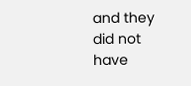and they did not have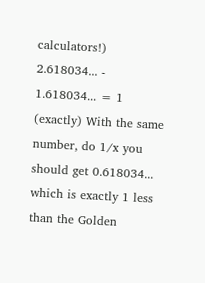calculators!) 2.618034... - 1.618034... = 1 (exactly) With the same number, do 1/x you should get 0.618034... which is exactly 1 less than the Golden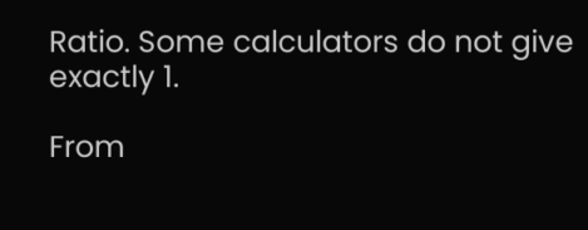Ratio. Some calculators do not give exactly 1.

From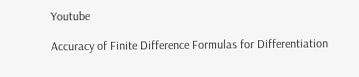Youtube

Accuracy of Finite Difference Formulas for Differentiation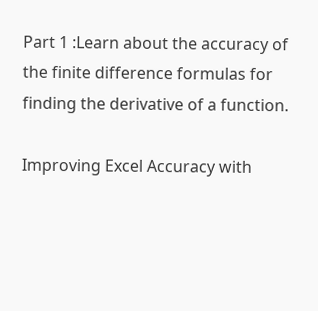Part 1 :Learn about the accuracy of the finite difference formulas for finding the derivative of a function.

Improving Excel Accuracy with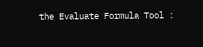the Evaluate Formula Tool :